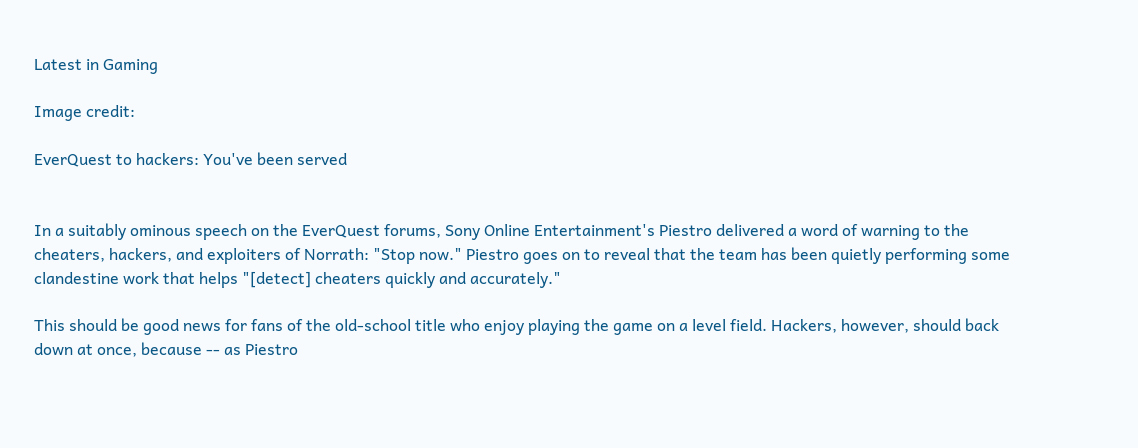Latest in Gaming

Image credit:

EverQuest to hackers: You've been served


In a suitably ominous speech on the EverQuest forums, Sony Online Entertainment's Piestro delivered a word of warning to the cheaters, hackers, and exploiters of Norrath: "Stop now." Piestro goes on to reveal that the team has been quietly performing some clandestine work that helps "[detect] cheaters quickly and accurately."

This should be good news for fans of the old-school title who enjoy playing the game on a level field. Hackers, however, should back down at once, because -- as Piestro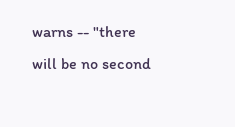warns -- "there will be no second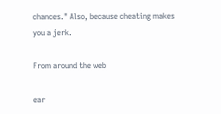chances." Also, because cheating makes you a jerk.

From around the web

ear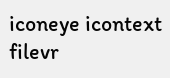iconeye icontext filevr